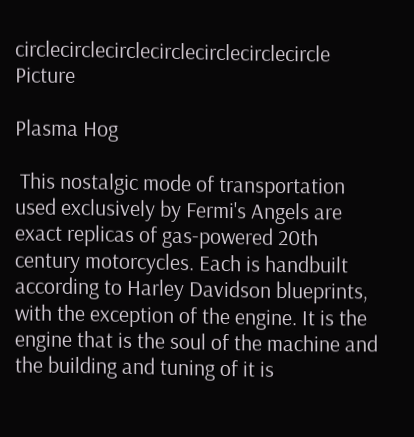circlecirclecirclecirclecirclecirclecircle Picture

Plasma Hog

 This nostalgic mode of transportation used exclusively by Fermi's Angels are exact replicas of gas-powered 20th century motorcycles. Each is handbuilt according to Harley Davidson blueprints, with the exception of the engine. It is the engine that is the soul of the machine and the building and tuning of it is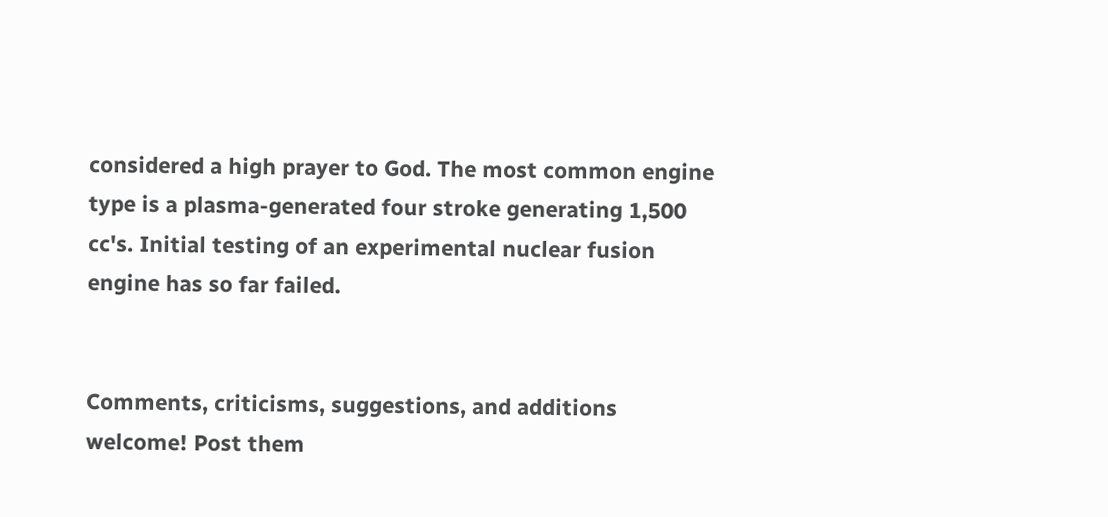considered a high prayer to God. The most common engine type is a plasma-generated four stroke generating 1,500 cc's. Initial testing of an experimental nuclear fusion engine has so far failed.


Comments, criticisms, suggestions, and additions welcome! Post them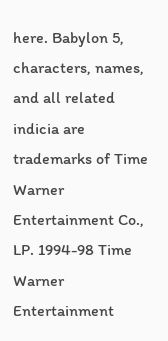here. Babylon 5, characters, names, and all related indicia are trademarks of Time Warner Entertainment Co., LP. 1994-98 Time Warner Entertainment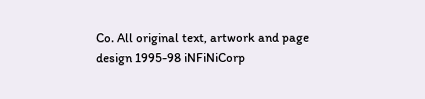Co. All original text, artwork and page design 1995-98 iNFiNiCorp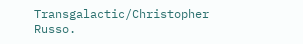Transgalactic/Christopher Russo.